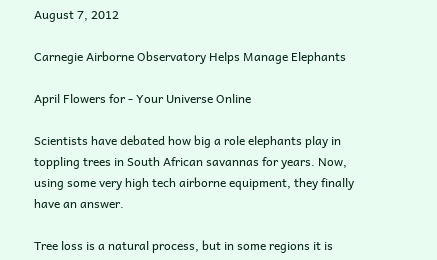August 7, 2012

Carnegie Airborne Observatory Helps Manage Elephants

April Flowers for - Your Universe Online

Scientists have debated how big a role elephants play in toppling trees in South African savannas for years. Now, using some very high tech airborne equipment, they finally have an answer.

Tree loss is a natural process, but in some regions it is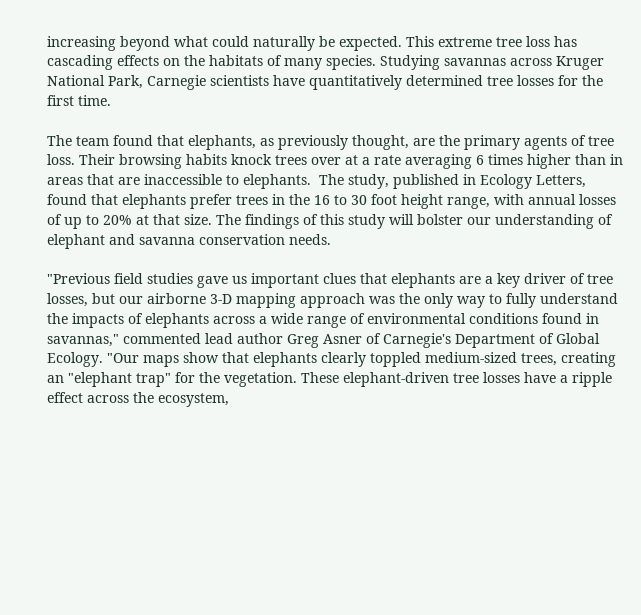increasing beyond what could naturally be expected. This extreme tree loss has cascading effects on the habitats of many species. Studying savannas across Kruger National Park, Carnegie scientists have quantitatively determined tree losses for the first time.

The team found that elephants, as previously thought, are the primary agents of tree loss. Their browsing habits knock trees over at a rate averaging 6 times higher than in areas that are inaccessible to elephants.  The study, published in Ecology Letters, found that elephants prefer trees in the 16 to 30 foot height range, with annual losses of up to 20% at that size. The findings of this study will bolster our understanding of elephant and savanna conservation needs.

"Previous field studies gave us important clues that elephants are a key driver of tree losses, but our airborne 3-D mapping approach was the only way to fully understand the impacts of elephants across a wide range of environmental conditions found in savannas," commented lead author Greg Asner of Carnegie's Department of Global Ecology. "Our maps show that elephants clearly toppled medium-sized trees, creating an "elephant trap" for the vegetation. These elephant-driven tree losses have a ripple effect across the ecosystem,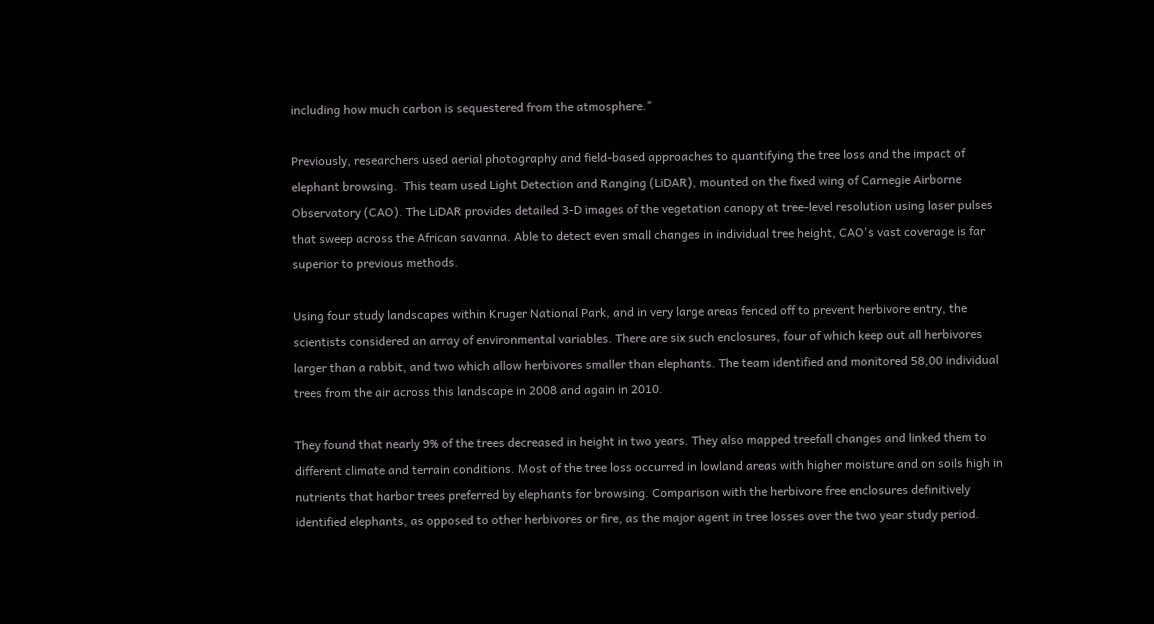including how much carbon is sequestered from the atmosphere."

Previously, researchers used aerial photography and field-based approaches to quantifying the tree loss and the impact of elephant browsing.  This team used Light Detection and Ranging (LiDAR), mounted on the fixed wing of Carnegie Airborne Observatory (CAO). The LiDAR provides detailed 3-D images of the vegetation canopy at tree-level resolution using laser pulses that sweep across the African savanna. Able to detect even small changes in individual tree height, CAO's vast coverage is far superior to previous methods.

Using four study landscapes within Kruger National Park, and in very large areas fenced off to prevent herbivore entry, the scientists considered an array of environmental variables. There are six such enclosures, four of which keep out all herbivores larger than a rabbit, and two which allow herbivores smaller than elephants. The team identified and monitored 58,00 individual trees from the air across this landscape in 2008 and again in 2010.

They found that nearly 9% of the trees decreased in height in two years. They also mapped treefall changes and linked them to different climate and terrain conditions. Most of the tree loss occurred in lowland areas with higher moisture and on soils high in nutrients that harbor trees preferred by elephants for browsing. Comparison with the herbivore free enclosures definitively identified elephants, as opposed to other herbivores or fire, as the major agent in tree losses over the two year study period.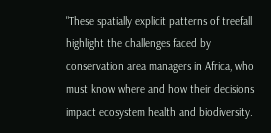"These spatially explicit patterns of treefall highlight the challenges faced by conservation area managers in Africa, who must know where and how their decisions impact ecosystem health and biodiversity.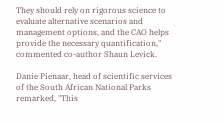They should rely on rigorous science to evaluate alternative scenarios and management options, and the CAO helps provide the necessary quantification," commented co-author Shaun Levick.

Danie Pienaar, head of scientific services of the South African National Parks remarked, "This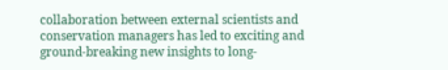collaboration between external scientists and conservation managers has led to exciting and ground-breaking new insights to long-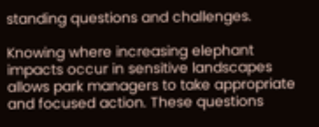standing questions and challenges.

Knowing where increasing elephant impacts occur in sensitive landscapes allows park managers to take appropriate and focused action. These questions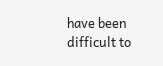have been difficult to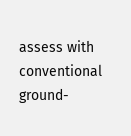assess with conventional ground-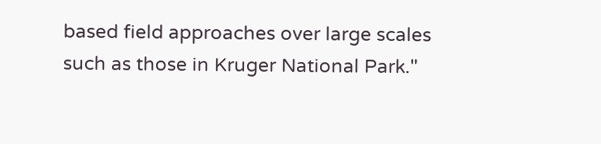based field approaches over large scales such as those in Kruger National Park."